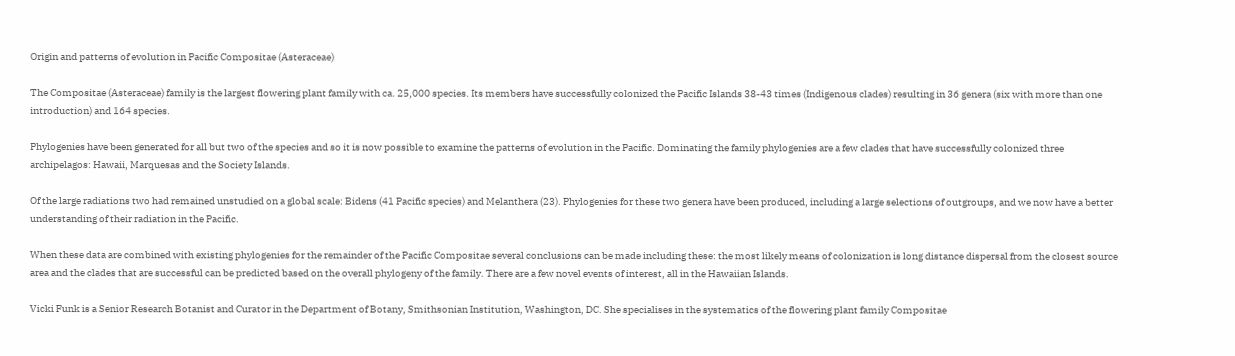Origin and patterns of evolution in Pacific Compositae (Asteraceae)

The Compositae (Asteraceae) family is the largest flowering plant family with ca. 25,000 species. Its members have successfully colonized the Pacific Islands 38-43 times (Indigenous clades) resulting in 36 genera (six with more than one introduction) and 164 species.

Phylogenies have been generated for all but two of the species and so it is now possible to examine the patterns of evolution in the Pacific. Dominating the family phylogenies are a few clades that have successfully colonized three archipelagos: Hawaii, Marquesas and the Society Islands.

Of the large radiations two had remained unstudied on a global scale: Bidens (41 Pacific species) and Melanthera (23). Phylogenies for these two genera have been produced, including a large selections of outgroups, and we now have a better understanding of their radiation in the Pacific.

When these data are combined with existing phylogenies for the remainder of the Pacific Compositae several conclusions can be made including these: the most likely means of colonization is long distance dispersal from the closest source area and the clades that are successful can be predicted based on the overall phylogeny of the family. There are a few novel events of interest, all in the Hawaiian Islands.

Vicki Funk is a Senior Research Botanist and Curator in the Department of Botany, Smithsonian Institution, Washington, DC. She specialises in the systematics of the flowering plant family Compositae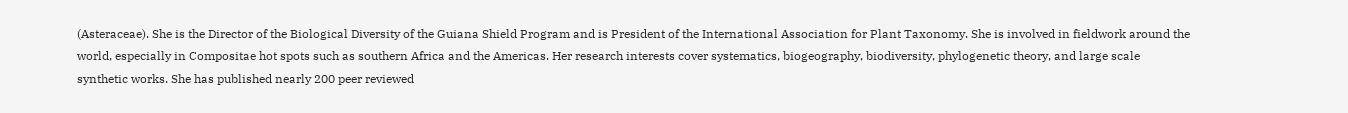(Asteraceae). She is the Director of the Biological Diversity of the Guiana Shield Program and is President of the International Association for Plant Taxonomy. She is involved in fieldwork around the world, especially in Compositae hot spots such as southern Africa and the Americas. Her research interests cover systematics, biogeography, biodiversity, phylogenetic theory, and large scale synthetic works. She has published nearly 200 peer reviewed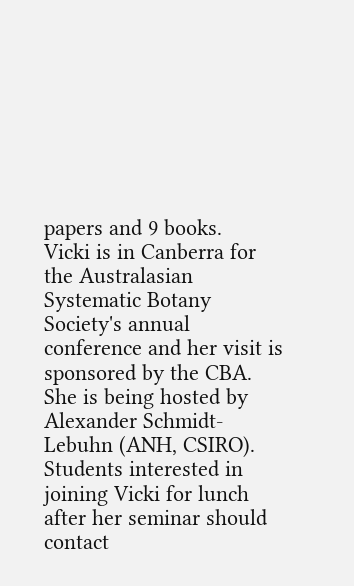papers and 9 books.
Vicki is in Canberra for the Australasian Systematic Botany Society's annual conference and her visit is sponsored by the CBA. She is being hosted by Alexander Schmidt-Lebuhn (ANH, CSIRO).
Students interested in joining Vicki for lunch after her seminar should contact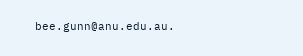bee.gunn@anu.edu.au.